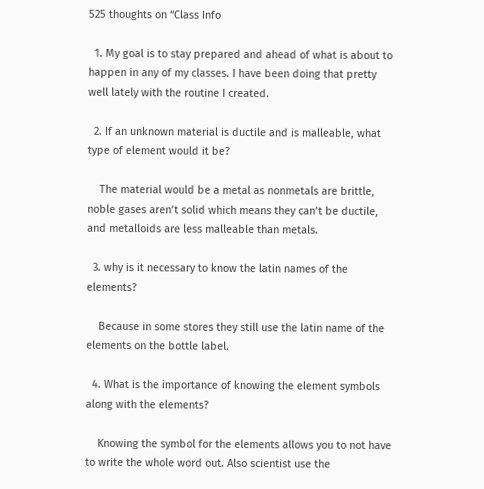525 thoughts on “Class Info

  1. My goal is to stay prepared and ahead of what is about to happen in any of my classes. I have been doing that pretty well lately with the routine I created.

  2. If an unknown material is ductile and is malleable, what type of element would it be?

    The material would be a metal as nonmetals are brittle, noble gases aren’t solid which means they can’t be ductile, and metalloids are less malleable than metals.

  3. why is it necessary to know the latin names of the elements?

    Because in some stores they still use the latin name of the elements on the bottle label.

  4. What is the importance of knowing the element symbols along with the elements?

    Knowing the symbol for the elements allows you to not have to write the whole word out. Also scientist use the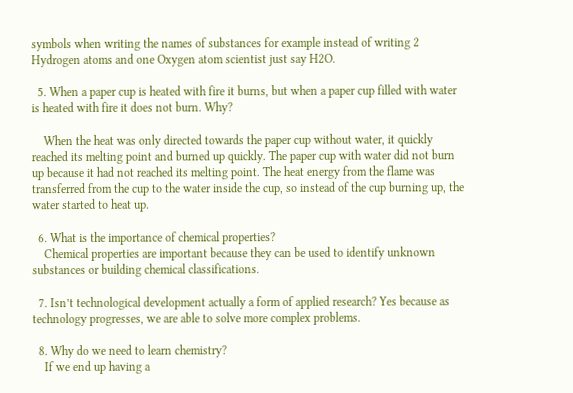symbols when writing the names of substances for example instead of writing 2 Hydrogen atoms and one Oxygen atom scientist just say H2O.

  5. When a paper cup is heated with fire it burns, but when a paper cup filled with water is heated with fire it does not burn. Why?

    When the heat was only directed towards the paper cup without water, it quickly reached its melting point and burned up quickly. The paper cup with water did not burn up because it had not reached its melting point. The heat energy from the flame was transferred from the cup to the water inside the cup, so instead of the cup burning up, the water started to heat up.

  6. What is the importance of chemical properties?
    Chemical properties are important because they can be used to identify unknown substances or building chemical classifications.

  7. Isn’t technological development actually a form of applied research? Yes because as technology progresses, we are able to solve more complex problems.

  8. Why do we need to learn chemistry?
    If we end up having a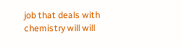job that deals with chemistry will will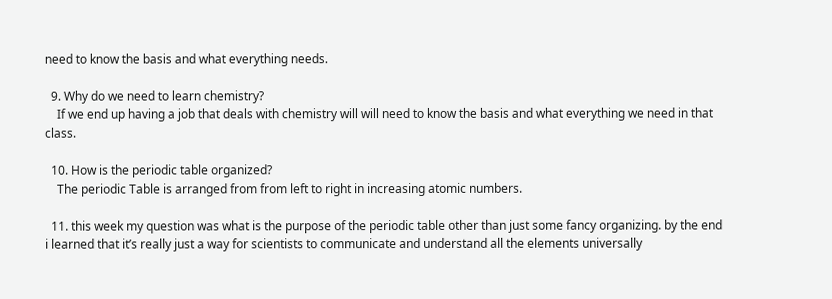need to know the basis and what everything needs.

  9. Why do we need to learn chemistry?
    If we end up having a job that deals with chemistry will will need to know the basis and what everything we need in that class.

  10. How is the periodic table organized?
    The periodic Table is arranged from from left to right in increasing atomic numbers.

  11. this week my question was what is the purpose of the periodic table other than just some fancy organizing. by the end i learned that it’s really just a way for scientists to communicate and understand all the elements universally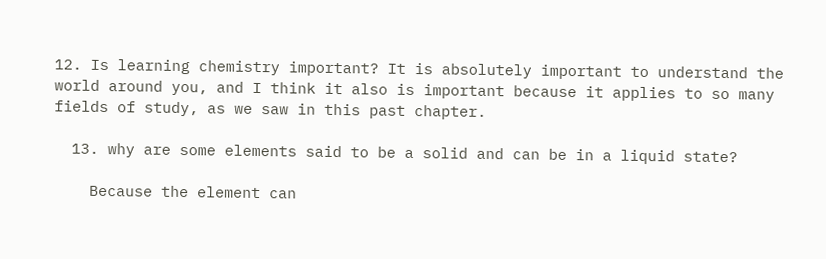12. Is learning chemistry important? It is absolutely important to understand the world around you, and I think it also is important because it applies to so many fields of study, as we saw in this past chapter.

  13. why are some elements said to be a solid and can be in a liquid state?

    Because the element can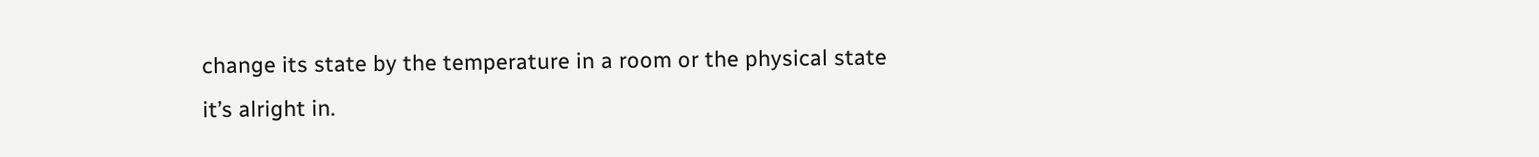change its state by the temperature in a room or the physical state it’s alright in.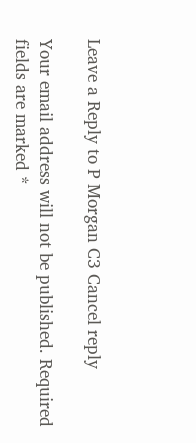Leave a Reply to P Morgan C3 Cancel reply

Your email address will not be published. Required fields are marked *